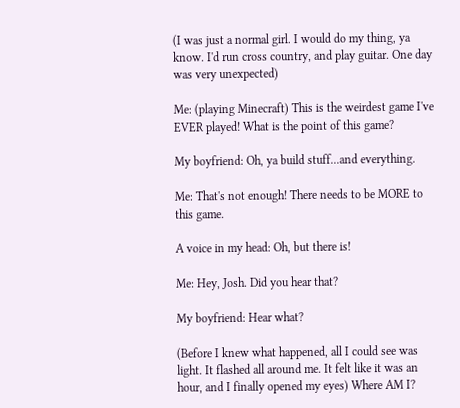(I was just a normal girl. I would do my thing, ya know. I'd run cross country, and play guitar. One day was very unexpected)

Me: (playing Minecraft) This is the weirdest game I've EVER played! What is the point of this game?

My boyfriend: Oh, ya build stuff...and everything.

Me: That's not enough! There needs to be MORE to this game.

A voice in my head: Oh, but there is!

Me: Hey, Josh. Did you hear that?

My boyfriend: Hear what?

(Before I knew what happened, all I could see was light. It flashed all around me. It felt like it was an hour, and I finally opened my eyes) Where AM I?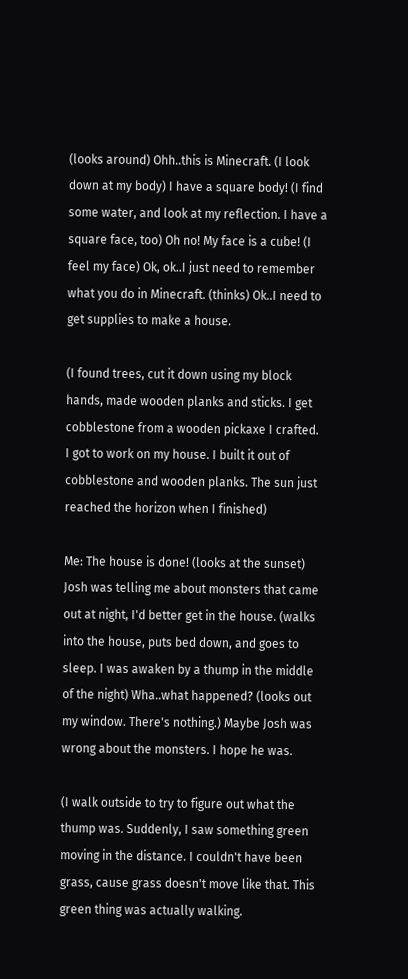(looks around) Ohh..this is Minecraft. (I look down at my body) I have a square body! (I find some water, and look at my reflection. I have a square face, too) Oh no! My face is a cube! (I feel my face) Ok, ok..I just need to remember what you do in Minecraft. (thinks) Ok..I need to get supplies to make a house.

(I found trees, cut it down using my block hands, made wooden planks and sticks. I get cobblestone from a wooden pickaxe I crafted. I got to work on my house. I built it out of cobblestone and wooden planks. The sun just reached the horizon when I finished)

Me: The house is done! (looks at the sunset) Josh was telling me about monsters that came out at night, I'd better get in the house. (walks into the house, puts bed down, and goes to sleep. I was awaken by a thump in the middle of the night) Wha..what happened? (looks out my window. There's nothing.) Maybe Josh was wrong about the monsters. I hope he was.

(I walk outside to try to figure out what the thump was. Suddenly, I saw something green moving in the distance. I couldn't have been grass, cause grass doesn't move like that. This green thing was actually walking.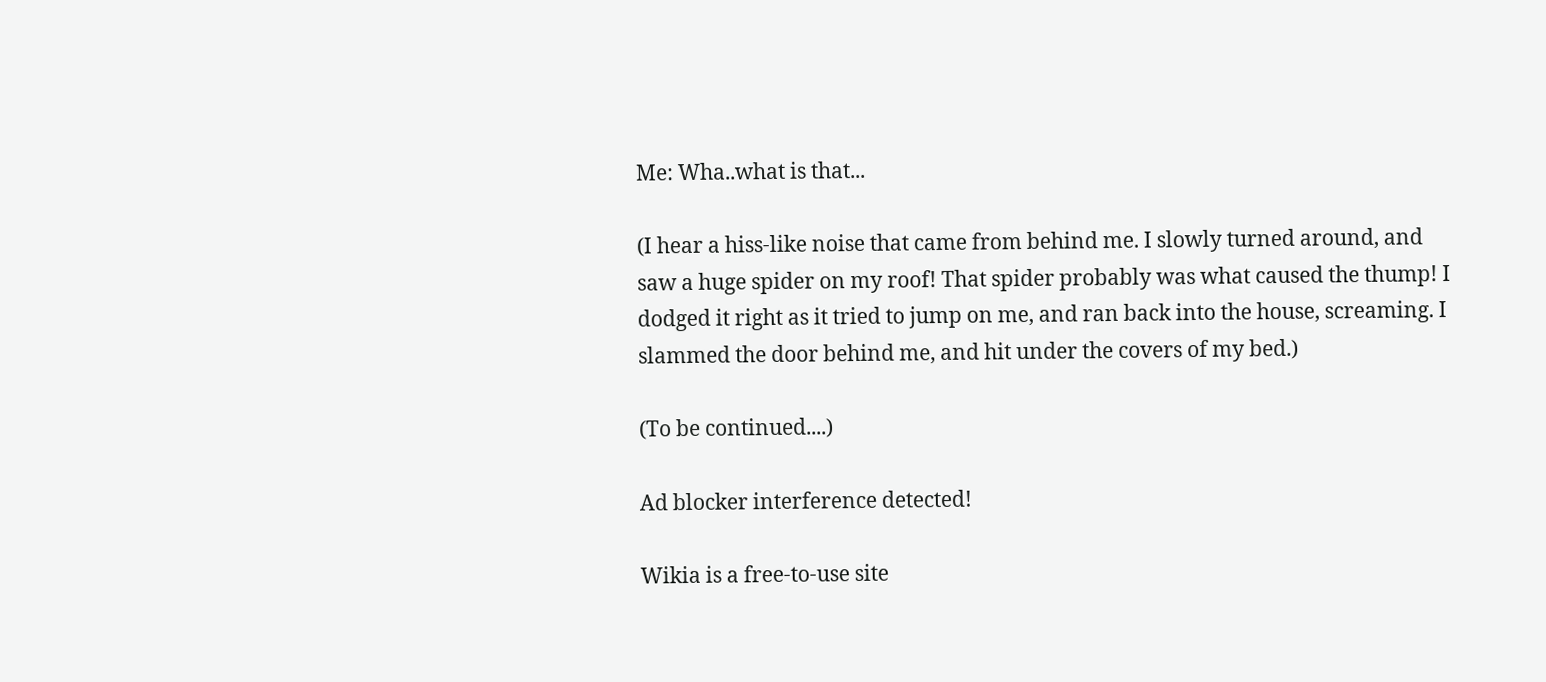Me: Wha..what is that...

(I hear a hiss-like noise that came from behind me. I slowly turned around, and saw a huge spider on my roof! That spider probably was what caused the thump! I dodged it right as it tried to jump on me, and ran back into the house, screaming. I slammed the door behind me, and hit under the covers of my bed.)

(To be continued....)

Ad blocker interference detected!

Wikia is a free-to-use site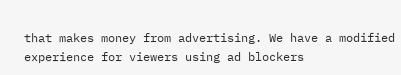that makes money from advertising. We have a modified experience for viewers using ad blockers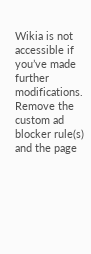Wikia is not accessible if you’ve made further modifications. Remove the custom ad blocker rule(s) and the page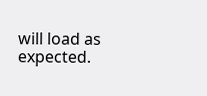will load as expected.